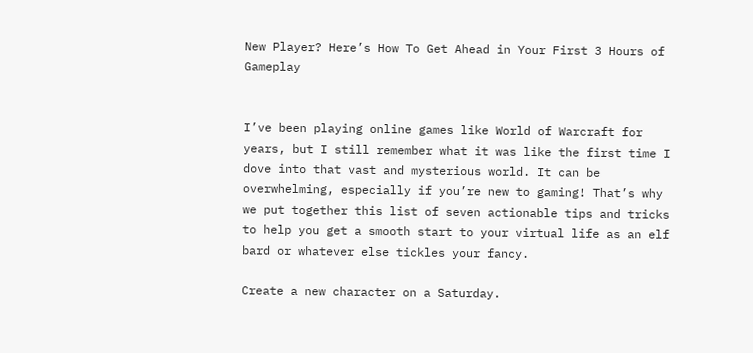New Player? Here’s How To Get Ahead in Your First 3 Hours of Gameplay


I’ve been playing online games like World of Warcraft for years, but I still remember what it was like the first time I dove into that vast and mysterious world. It can be overwhelming, especially if you’re new to gaming! That’s why we put together this list of seven actionable tips and tricks to help you get a smooth start to your virtual life as an elf bard or whatever else tickles your fancy.

Create a new character on a Saturday.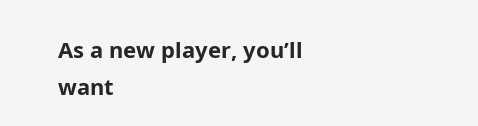As a new player, you’ll want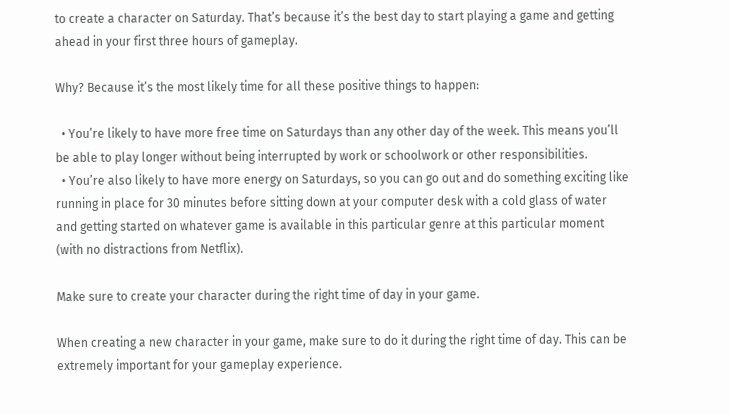to create a character on Saturday. That’s because it’s the best day to start playing a game and getting ahead in your first three hours of gameplay.

Why? Because it’s the most likely time for all these positive things to happen:

  • You’re likely to have more free time on Saturdays than any other day of the week. This means you’ll be able to play longer without being interrupted by work or schoolwork or other responsibilities.
  • You’re also likely to have more energy on Saturdays, so you can go out and do something exciting like running in place for 30 minutes before sitting down at your computer desk with a cold glass of water and getting started on whatever game is available in this particular genre at this particular moment (with no distractions from Netflix).

Make sure to create your character during the right time of day in your game.

When creating a new character in your game, make sure to do it during the right time of day. This can be extremely important for your gameplay experience.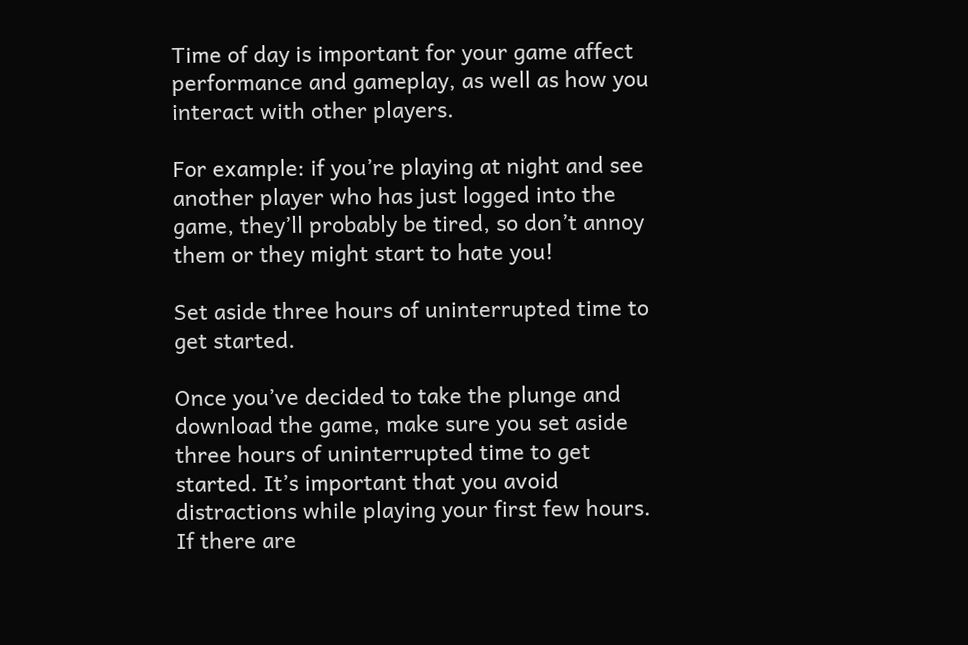Time of day is important for your game affect performance and gameplay, as well as how you interact with other players.

For example: if you’re playing at night and see another player who has just logged into the game, they’ll probably be tired, so don’t annoy them or they might start to hate you!

Set aside three hours of uninterrupted time to get started.

Once you’ve decided to take the plunge and download the game, make sure you set aside three hours of uninterrupted time to get started. It’s important that you avoid distractions while playing your first few hours. If there are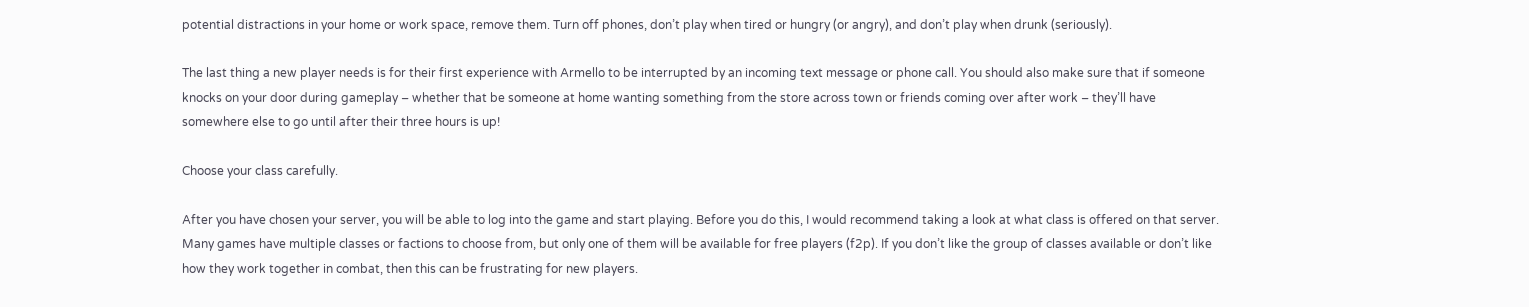potential distractions in your home or work space, remove them. Turn off phones, don’t play when tired or hungry (or angry), and don’t play when drunk (seriously).

The last thing a new player needs is for their first experience with Armello to be interrupted by an incoming text message or phone call. You should also make sure that if someone knocks on your door during gameplay – whether that be someone at home wanting something from the store across town or friends coming over after work – they’ll have somewhere else to go until after their three hours is up!

Choose your class carefully.

After you have chosen your server, you will be able to log into the game and start playing. Before you do this, I would recommend taking a look at what class is offered on that server. Many games have multiple classes or factions to choose from, but only one of them will be available for free players (f2p). If you don’t like the group of classes available or don’t like how they work together in combat, then this can be frustrating for new players.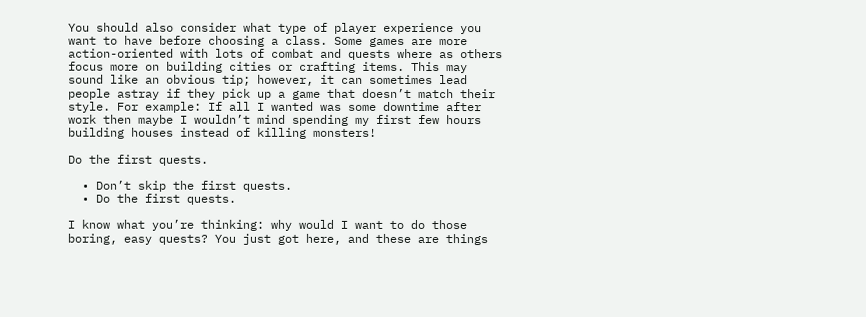You should also consider what type of player experience you want to have before choosing a class. Some games are more action-oriented with lots of combat and quests where as others focus more on building cities or crafting items. This may sound like an obvious tip; however, it can sometimes lead people astray if they pick up a game that doesn’t match their style. For example: If all I wanted was some downtime after work then maybe I wouldn’t mind spending my first few hours building houses instead of killing monsters!

Do the first quests.

  • Don’t skip the first quests.
  • Do the first quests.

I know what you’re thinking: why would I want to do those boring, easy quests? You just got here, and these are things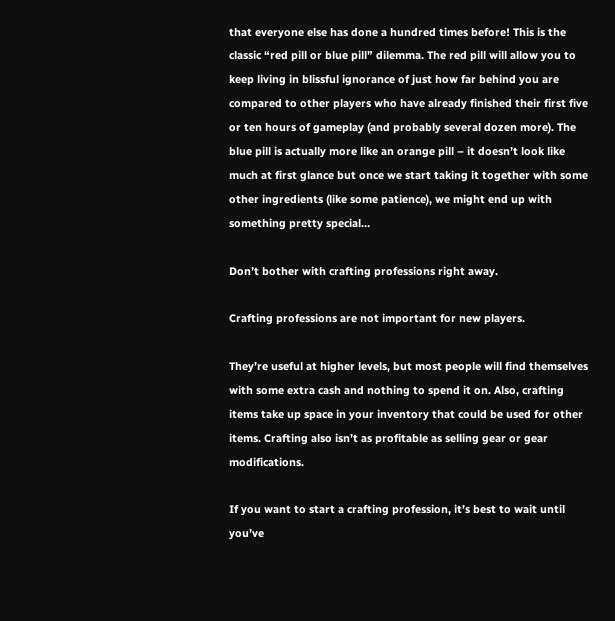that everyone else has done a hundred times before! This is the classic “red pill or blue pill” dilemma. The red pill will allow you to keep living in blissful ignorance of just how far behind you are compared to other players who have already finished their first five or ten hours of gameplay (and probably several dozen more). The blue pill is actually more like an orange pill – it doesn’t look like much at first glance but once we start taking it together with some other ingredients (like some patience), we might end up with something pretty special…

Don’t bother with crafting professions right away.

Crafting professions are not important for new players.

They’re useful at higher levels, but most people will find themselves with some extra cash and nothing to spend it on. Also, crafting items take up space in your inventory that could be used for other items. Crafting also isn’t as profitable as selling gear or gear modifications.

If you want to start a crafting profession, it’s best to wait until you’ve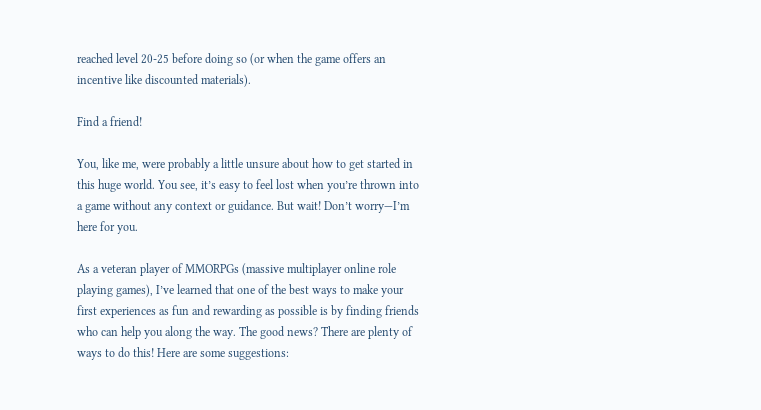reached level 20-25 before doing so (or when the game offers an incentive like discounted materials).

Find a friend!

You, like me, were probably a little unsure about how to get started in this huge world. You see, it’s easy to feel lost when you’re thrown into a game without any context or guidance. But wait! Don’t worry—I’m here for you.

As a veteran player of MMORPGs (massive multiplayer online role playing games), I’ve learned that one of the best ways to make your first experiences as fun and rewarding as possible is by finding friends who can help you along the way. The good news? There are plenty of ways to do this! Here are some suggestions: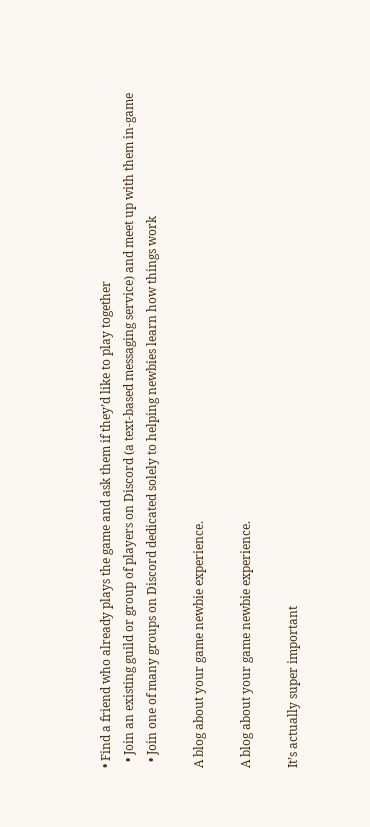• Find a friend who already plays the game and ask them if they’d like to play together
  • Join an existing guild or group of players on Discord (a text-based messaging service) and meet up with them in-game
  • Join one of many groups on Discord dedicated solely to helping newbies learn how things work

A blog about your game newbie experience.

A blog about your game newbie experience.

It’s actually super important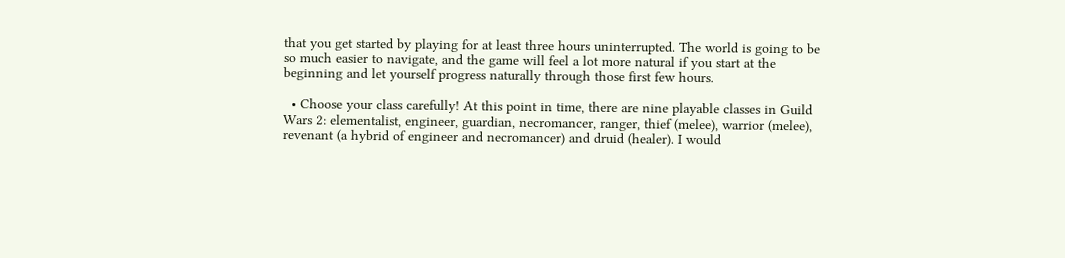that you get started by playing for at least three hours uninterrupted. The world is going to be so much easier to navigate, and the game will feel a lot more natural if you start at the beginning and let yourself progress naturally through those first few hours.

  • Choose your class carefully! At this point in time, there are nine playable classes in Guild Wars 2: elementalist, engineer, guardian, necromancer, ranger, thief (melee), warrior (melee), revenant (a hybrid of engineer and necromancer) and druid (healer). I would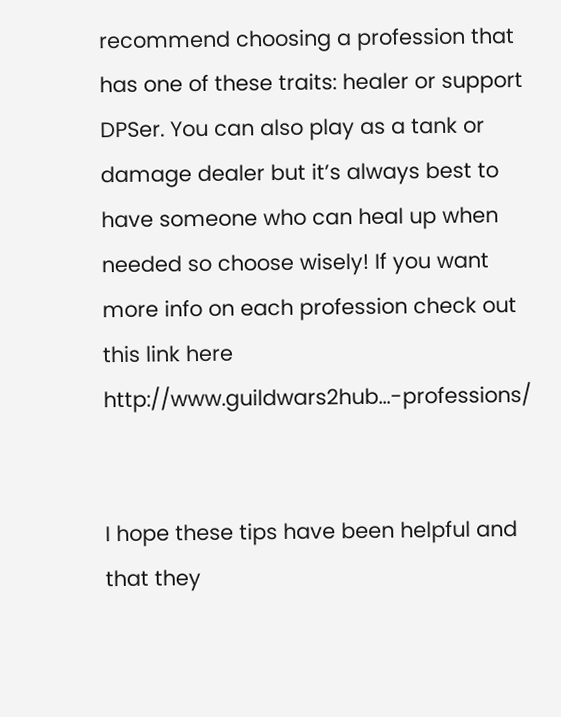recommend choosing a profession that has one of these traits: healer or support DPSer. You can also play as a tank or damage dealer but it’s always best to have someone who can heal up when needed so choose wisely! If you want more info on each profession check out this link here http://www.guildwars2hub…-professions/


I hope these tips have been helpful and that they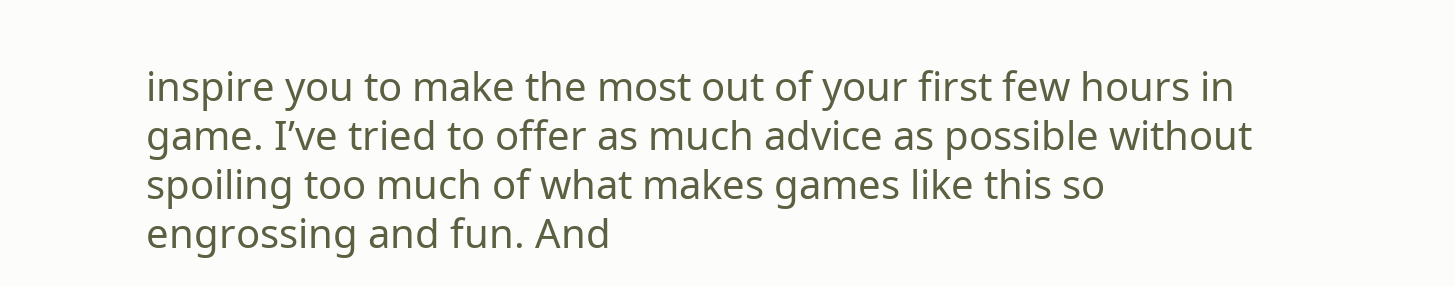inspire you to make the most out of your first few hours in game. I’ve tried to offer as much advice as possible without spoiling too much of what makes games like this so engrossing and fun. And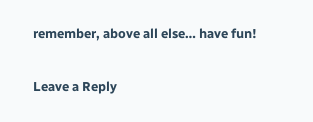remember, above all else… have fun!

Leave a Reply